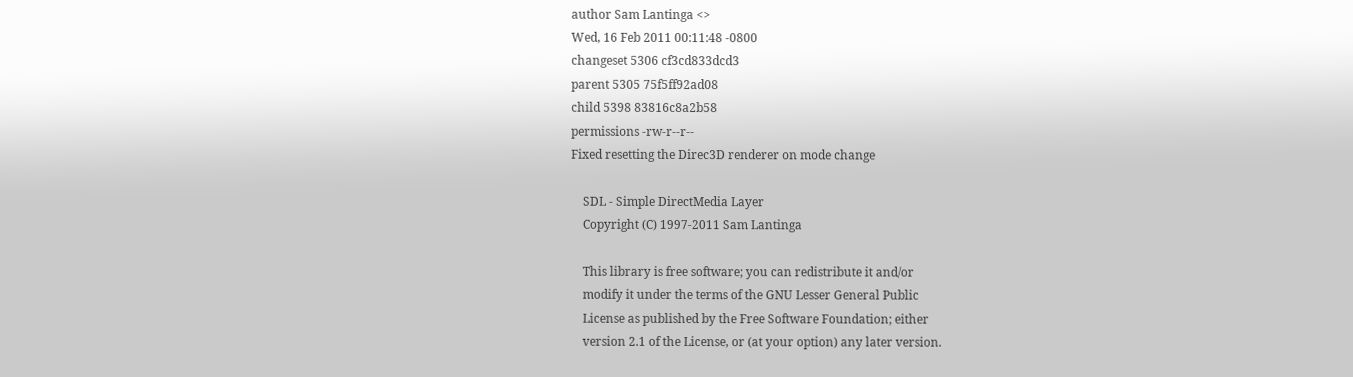author Sam Lantinga <>
Wed, 16 Feb 2011 00:11:48 -0800
changeset 5306 cf3cd833dcd3
parent 5305 75f5ff92ad08
child 5398 83816c8a2b58
permissions -rw-r--r--
Fixed resetting the Direc3D renderer on mode change

    SDL - Simple DirectMedia Layer
    Copyright (C) 1997-2011 Sam Lantinga

    This library is free software; you can redistribute it and/or
    modify it under the terms of the GNU Lesser General Public
    License as published by the Free Software Foundation; either
    version 2.1 of the License, or (at your option) any later version.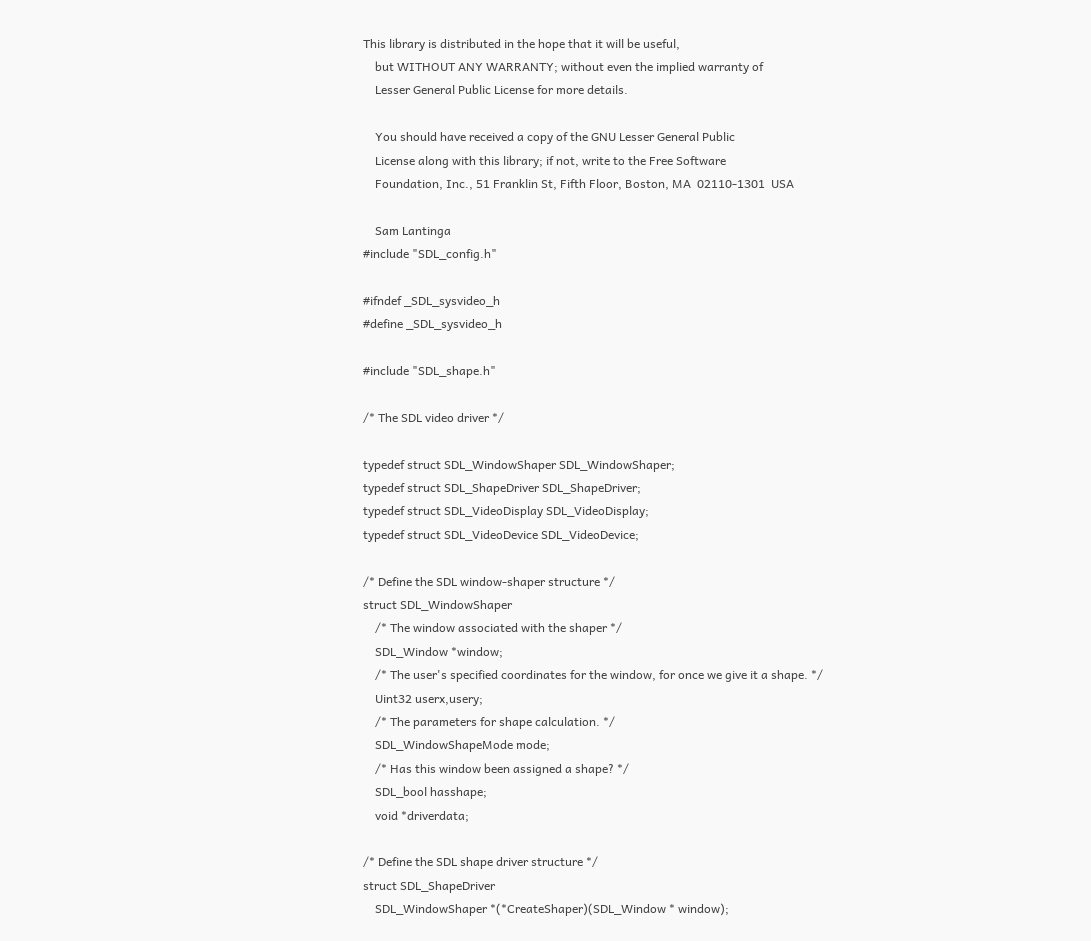This library is distributed in the hope that it will be useful,
    but WITHOUT ANY WARRANTY; without even the implied warranty of
    Lesser General Public License for more details.

    You should have received a copy of the GNU Lesser General Public
    License along with this library; if not, write to the Free Software
    Foundation, Inc., 51 Franklin St, Fifth Floor, Boston, MA  02110-1301  USA

    Sam Lantinga
#include "SDL_config.h"

#ifndef _SDL_sysvideo_h
#define _SDL_sysvideo_h

#include "SDL_shape.h"

/* The SDL video driver */

typedef struct SDL_WindowShaper SDL_WindowShaper;
typedef struct SDL_ShapeDriver SDL_ShapeDriver;
typedef struct SDL_VideoDisplay SDL_VideoDisplay;
typedef struct SDL_VideoDevice SDL_VideoDevice;

/* Define the SDL window-shaper structure */
struct SDL_WindowShaper
    /* The window associated with the shaper */
    SDL_Window *window;
    /* The user's specified coordinates for the window, for once we give it a shape. */
    Uint32 userx,usery;
    /* The parameters for shape calculation. */
    SDL_WindowShapeMode mode;
    /* Has this window been assigned a shape? */
    SDL_bool hasshape;
    void *driverdata;

/* Define the SDL shape driver structure */
struct SDL_ShapeDriver
    SDL_WindowShaper *(*CreateShaper)(SDL_Window * window);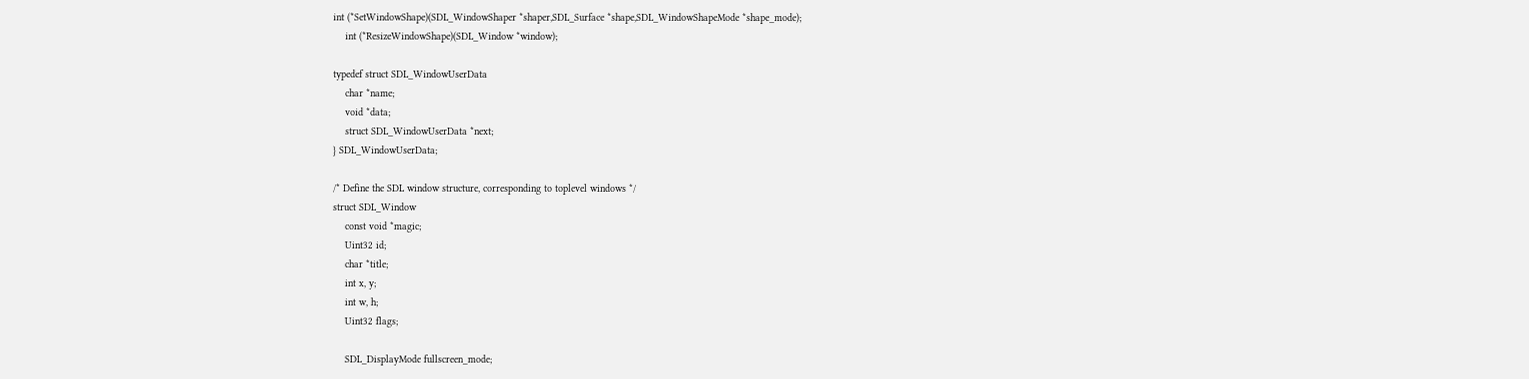int (*SetWindowShape)(SDL_WindowShaper *shaper,SDL_Surface *shape,SDL_WindowShapeMode *shape_mode);
    int (*ResizeWindowShape)(SDL_Window *window);

typedef struct SDL_WindowUserData
    char *name;
    void *data;
    struct SDL_WindowUserData *next;
} SDL_WindowUserData;

/* Define the SDL window structure, corresponding to toplevel windows */
struct SDL_Window
    const void *magic;
    Uint32 id;
    char *title;
    int x, y;
    int w, h;
    Uint32 flags;

    SDL_DisplayMode fullscreen_mode;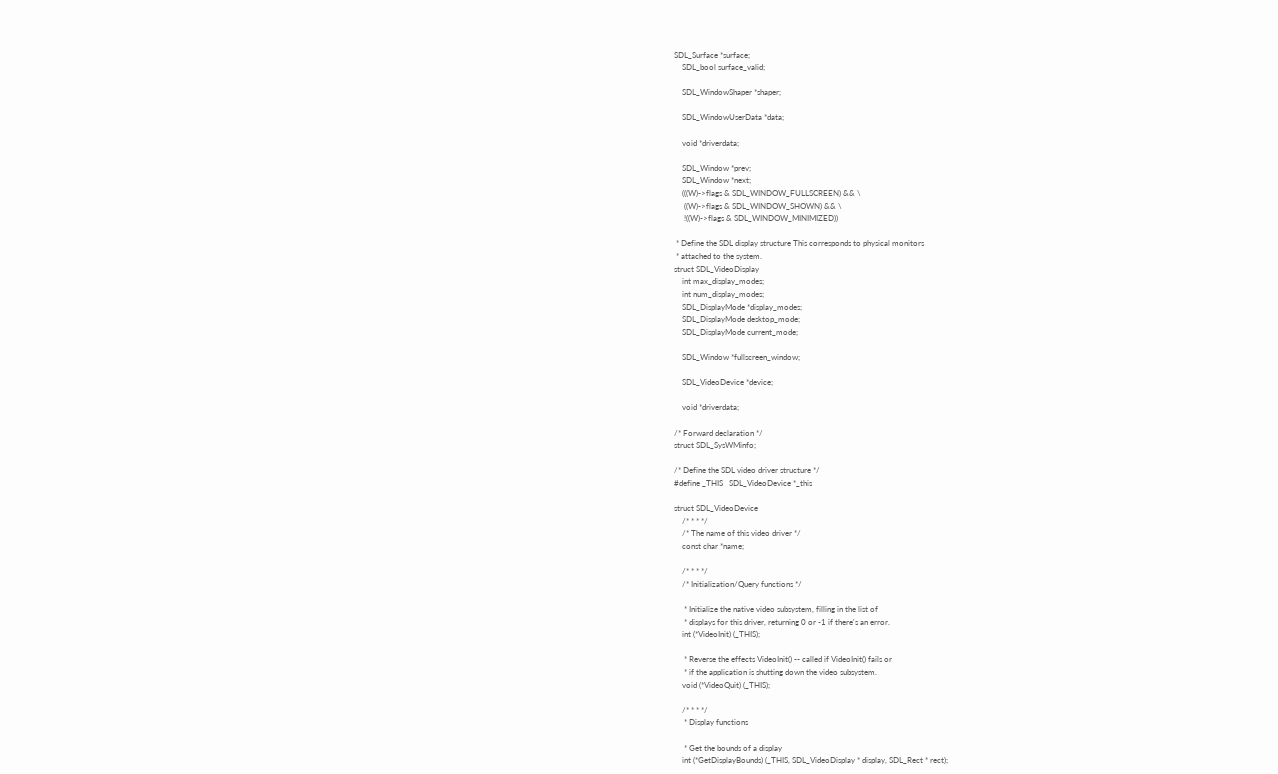SDL_Surface *surface;
    SDL_bool surface_valid;

    SDL_WindowShaper *shaper;

    SDL_WindowUserData *data;

    void *driverdata;

    SDL_Window *prev;
    SDL_Window *next;
    (((W)->flags & SDL_WINDOW_FULLSCREEN) && \
     ((W)->flags & SDL_WINDOW_SHOWN) && \
     !((W)->flags & SDL_WINDOW_MINIMIZED))

 * Define the SDL display structure This corresponds to physical monitors
 * attached to the system.
struct SDL_VideoDisplay
    int max_display_modes;
    int num_display_modes;
    SDL_DisplayMode *display_modes;
    SDL_DisplayMode desktop_mode;
    SDL_DisplayMode current_mode;

    SDL_Window *fullscreen_window;

    SDL_VideoDevice *device;

    void *driverdata;

/* Forward declaration */
struct SDL_SysWMinfo;

/* Define the SDL video driver structure */
#define _THIS   SDL_VideoDevice *_this

struct SDL_VideoDevice
    /* * * */
    /* The name of this video driver */
    const char *name;

    /* * * */
    /* Initialization/Query functions */

     * Initialize the native video subsystem, filling in the list of
     * displays for this driver, returning 0 or -1 if there's an error.
    int (*VideoInit) (_THIS);

     * Reverse the effects VideoInit() -- called if VideoInit() fails or
     * if the application is shutting down the video subsystem.
    void (*VideoQuit) (_THIS);

    /* * * */
     * Display functions

     * Get the bounds of a display
    int (*GetDisplayBounds) (_THIS, SDL_VideoDisplay * display, SDL_Rect * rect);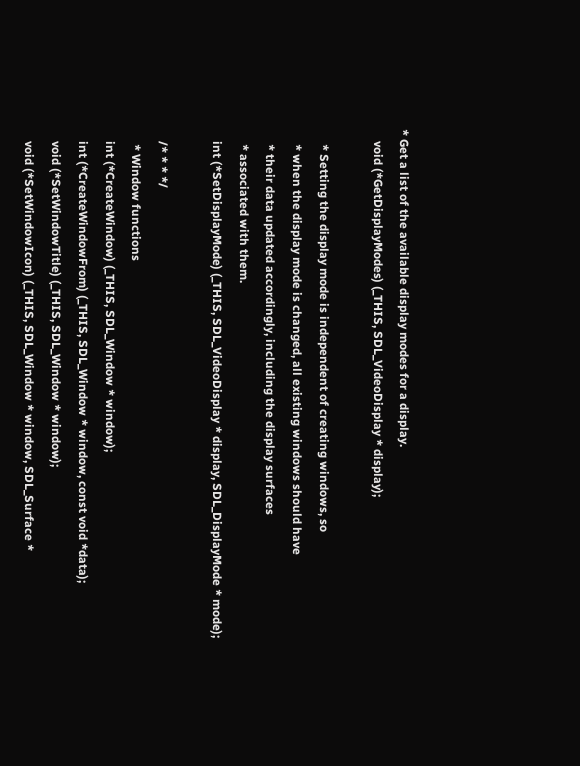* Get a list of the available display modes for a display.
    void (*GetDisplayModes) (_THIS, SDL_VideoDisplay * display);

     * Setting the display mode is independent of creating windows, so
     * when the display mode is changed, all existing windows should have
     * their data updated accordingly, including the display surfaces
     * associated with them.
    int (*SetDisplayMode) (_THIS, SDL_VideoDisplay * display, SDL_DisplayMode * mode);

    /* * * */
     * Window functions
    int (*CreateWindow) (_THIS, SDL_Window * window);
    int (*CreateWindowFrom) (_THIS, SDL_Window * window, const void *data);
    void (*SetWindowTitle) (_THIS, SDL_Window * window);
    void (*SetWindowIcon) (_THIS, SDL_Window * window, SDL_Surface *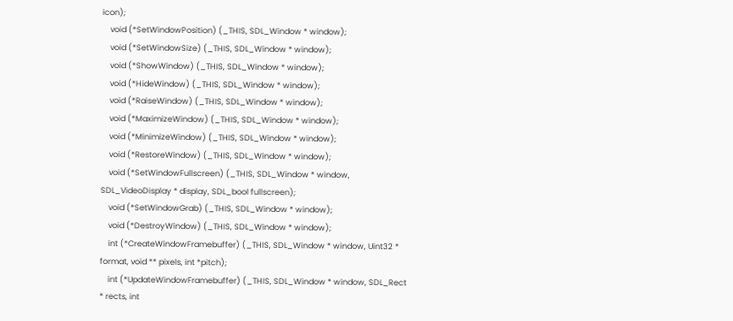icon);
    void (*SetWindowPosition) (_THIS, SDL_Window * window);
    void (*SetWindowSize) (_THIS, SDL_Window * window);
    void (*ShowWindow) (_THIS, SDL_Window * window);
    void (*HideWindow) (_THIS, SDL_Window * window);
    void (*RaiseWindow) (_THIS, SDL_Window * window);
    void (*MaximizeWindow) (_THIS, SDL_Window * window);
    void (*MinimizeWindow) (_THIS, SDL_Window * window);
    void (*RestoreWindow) (_THIS, SDL_Window * window);
    void (*SetWindowFullscreen) (_THIS, SDL_Window * window, SDL_VideoDisplay * display, SDL_bool fullscreen);
    void (*SetWindowGrab) (_THIS, SDL_Window * window);
    void (*DestroyWindow) (_THIS, SDL_Window * window);
    int (*CreateWindowFramebuffer) (_THIS, SDL_Window * window, Uint32 * format, void ** pixels, int *pitch);
    int (*UpdateWindowFramebuffer) (_THIS, SDL_Window * window, SDL_Rect * rects, int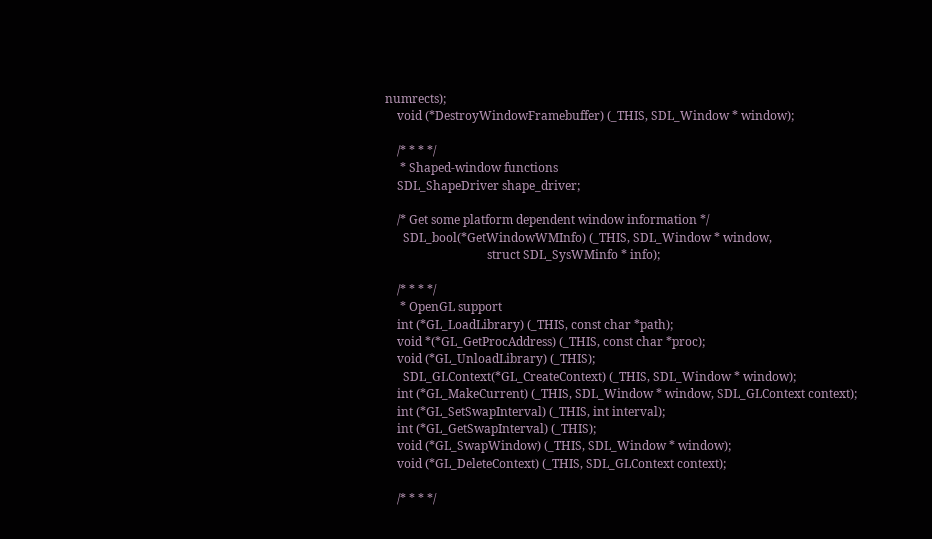numrects);
    void (*DestroyWindowFramebuffer) (_THIS, SDL_Window * window);

    /* * * */
     * Shaped-window functions
    SDL_ShapeDriver shape_driver;

    /* Get some platform dependent window information */
      SDL_bool(*GetWindowWMInfo) (_THIS, SDL_Window * window,
                                  struct SDL_SysWMinfo * info);

    /* * * */
     * OpenGL support
    int (*GL_LoadLibrary) (_THIS, const char *path);
    void *(*GL_GetProcAddress) (_THIS, const char *proc);
    void (*GL_UnloadLibrary) (_THIS);
      SDL_GLContext(*GL_CreateContext) (_THIS, SDL_Window * window);
    int (*GL_MakeCurrent) (_THIS, SDL_Window * window, SDL_GLContext context);
    int (*GL_SetSwapInterval) (_THIS, int interval);
    int (*GL_GetSwapInterval) (_THIS);
    void (*GL_SwapWindow) (_THIS, SDL_Window * window);
    void (*GL_DeleteContext) (_THIS, SDL_GLContext context);

    /* * * */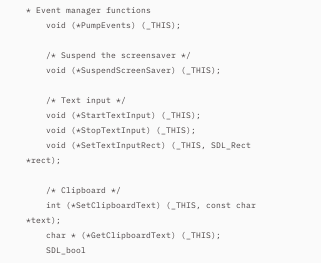* Event manager functions
    void (*PumpEvents) (_THIS);

    /* Suspend the screensaver */
    void (*SuspendScreenSaver) (_THIS);

    /* Text input */
    void (*StartTextInput) (_THIS);
    void (*StopTextInput) (_THIS);
    void (*SetTextInputRect) (_THIS, SDL_Rect *rect);

    /* Clipboard */
    int (*SetClipboardText) (_THIS, const char *text);
    char * (*GetClipboardText) (_THIS);
    SDL_bool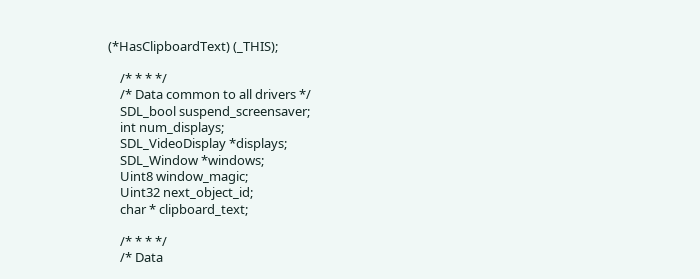(*HasClipboardText) (_THIS);

    /* * * */
    /* Data common to all drivers */
    SDL_bool suspend_screensaver;
    int num_displays;
    SDL_VideoDisplay *displays;
    SDL_Window *windows;
    Uint8 window_magic;
    Uint32 next_object_id;
    char * clipboard_text;

    /* * * */
    /* Data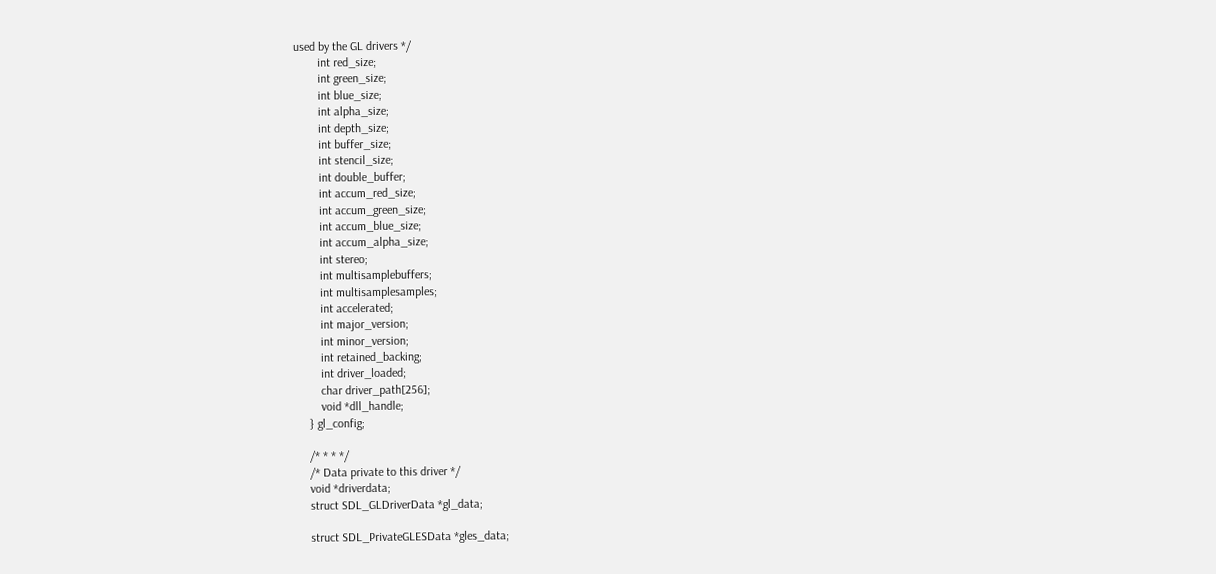used by the GL drivers */
        int red_size;
        int green_size;
        int blue_size;
        int alpha_size;
        int depth_size;
        int buffer_size;
        int stencil_size;
        int double_buffer;
        int accum_red_size;
        int accum_green_size;
        int accum_blue_size;
        int accum_alpha_size;
        int stereo;
        int multisamplebuffers;
        int multisamplesamples;
        int accelerated;
        int major_version;
        int minor_version;
        int retained_backing;
        int driver_loaded;
        char driver_path[256];
        void *dll_handle;
    } gl_config;

    /* * * */
    /* Data private to this driver */
    void *driverdata;
    struct SDL_GLDriverData *gl_data;

    struct SDL_PrivateGLESData *gles_data;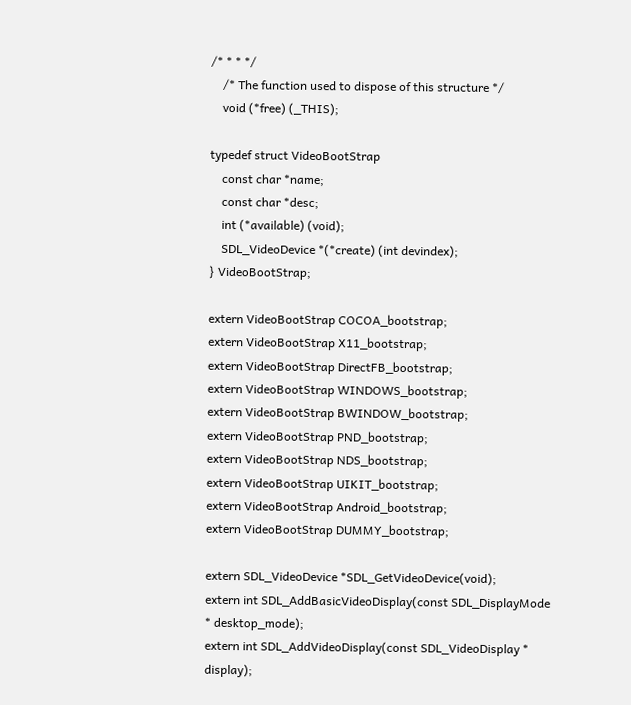/* * * */
    /* The function used to dispose of this structure */
    void (*free) (_THIS);

typedef struct VideoBootStrap
    const char *name;
    const char *desc;
    int (*available) (void);
    SDL_VideoDevice *(*create) (int devindex);
} VideoBootStrap;

extern VideoBootStrap COCOA_bootstrap;
extern VideoBootStrap X11_bootstrap;
extern VideoBootStrap DirectFB_bootstrap;
extern VideoBootStrap WINDOWS_bootstrap;
extern VideoBootStrap BWINDOW_bootstrap;
extern VideoBootStrap PND_bootstrap;
extern VideoBootStrap NDS_bootstrap;
extern VideoBootStrap UIKIT_bootstrap;
extern VideoBootStrap Android_bootstrap;
extern VideoBootStrap DUMMY_bootstrap;

extern SDL_VideoDevice *SDL_GetVideoDevice(void);
extern int SDL_AddBasicVideoDisplay(const SDL_DisplayMode * desktop_mode);
extern int SDL_AddVideoDisplay(const SDL_VideoDisplay * display);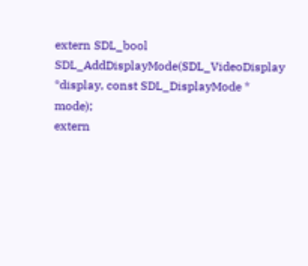extern SDL_bool SDL_AddDisplayMode(SDL_VideoDisplay *display, const SDL_DisplayMode * mode);
extern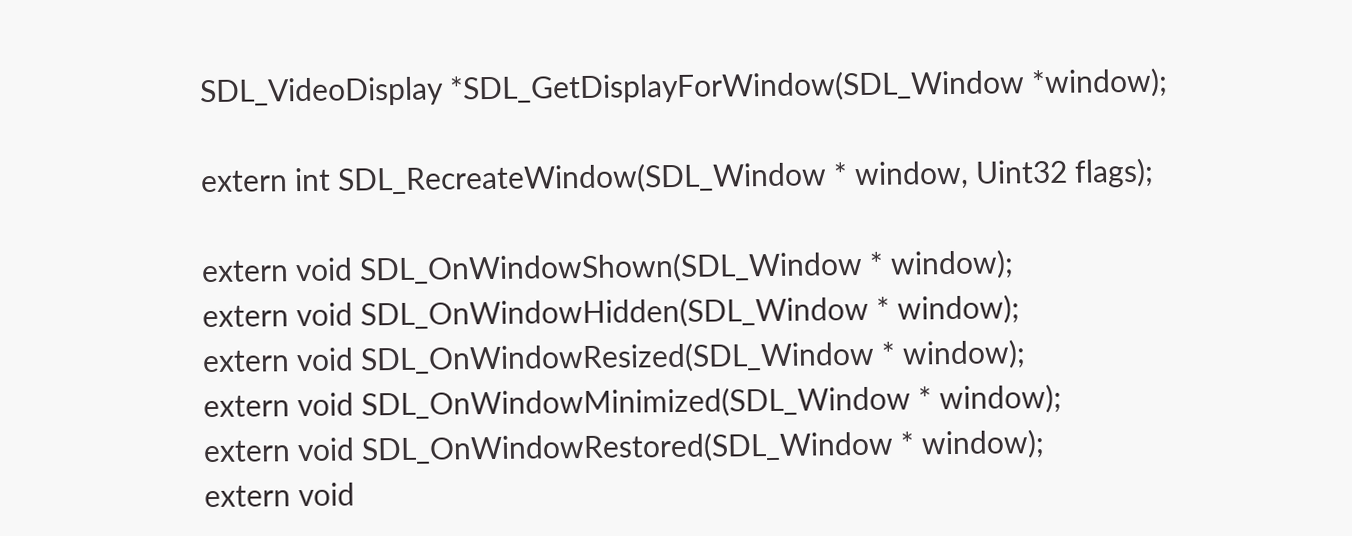SDL_VideoDisplay *SDL_GetDisplayForWindow(SDL_Window *window);

extern int SDL_RecreateWindow(SDL_Window * window, Uint32 flags);

extern void SDL_OnWindowShown(SDL_Window * window);
extern void SDL_OnWindowHidden(SDL_Window * window);
extern void SDL_OnWindowResized(SDL_Window * window);
extern void SDL_OnWindowMinimized(SDL_Window * window);
extern void SDL_OnWindowRestored(SDL_Window * window);
extern void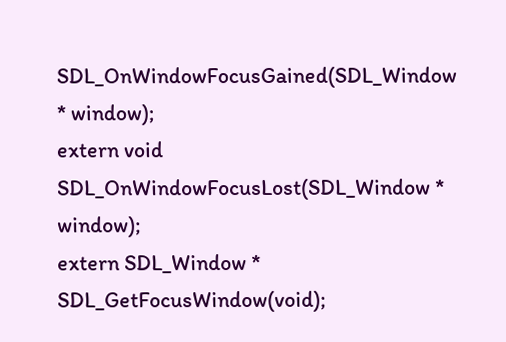SDL_OnWindowFocusGained(SDL_Window * window);
extern void SDL_OnWindowFocusLost(SDL_Window * window);
extern SDL_Window * SDL_GetFocusWindow(void);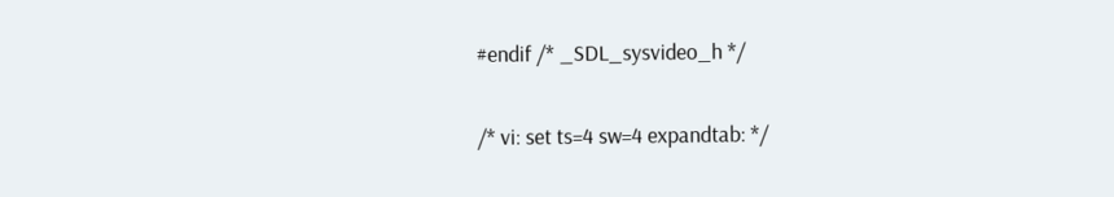#endif /* _SDL_sysvideo_h */

/* vi: set ts=4 sw=4 expandtab: */